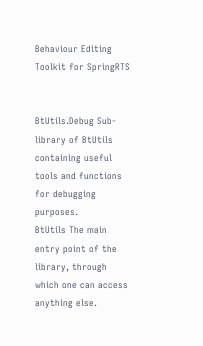Behaviour Editing Toolkit for SpringRTS


BtUtils.Debug Sub-library of BtUtils containing useful tools and functions for debugging purposes.
BtUtils The main entry point of the library, through which one can access anything else.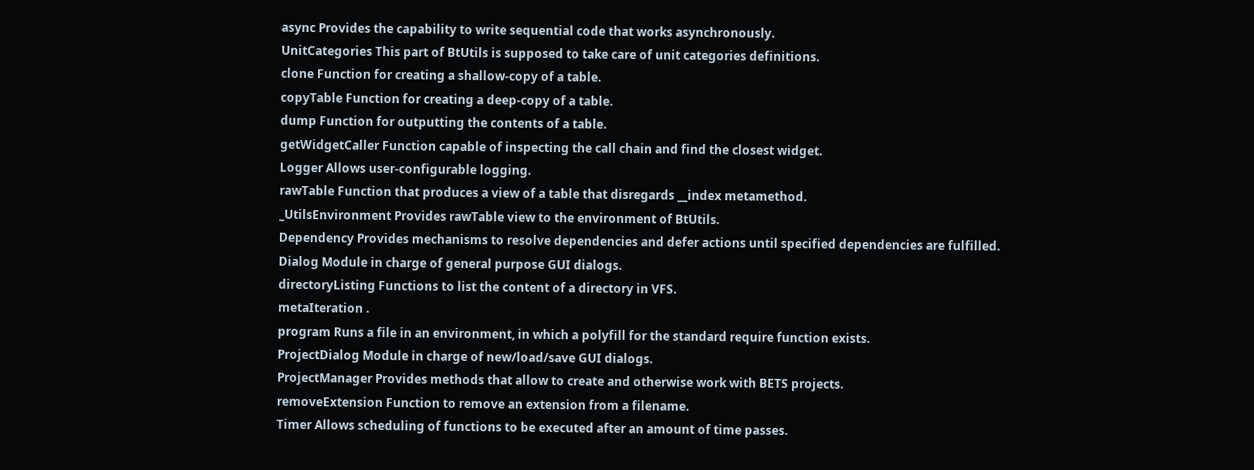async Provides the capability to write sequential code that works asynchronously.
UnitCategories This part of BtUtils is supposed to take care of unit categories definitions.
clone Function for creating a shallow-copy of a table.
copyTable Function for creating a deep-copy of a table.
dump Function for outputting the contents of a table.
getWidgetCaller Function capable of inspecting the call chain and find the closest widget.
Logger Allows user-configurable logging.
rawTable Function that produces a view of a table that disregards __index metamethod.
_UtilsEnvironment Provides rawTable view to the environment of BtUtils.
Dependency Provides mechanisms to resolve dependencies and defer actions until specified dependencies are fulfilled.
Dialog Module in charge of general purpose GUI dialogs.
directoryListing Functions to list the content of a directory in VFS.
metaIteration .
program Runs a file in an environment, in which a polyfill for the standard require function exists.
ProjectDialog Module in charge of new/load/save GUI dialogs.
ProjectManager Provides methods that allow to create and otherwise work with BETS projects.
removeExtension Function to remove an extension from a filename.
Timer Allows scheduling of functions to be executed after an amount of time passes.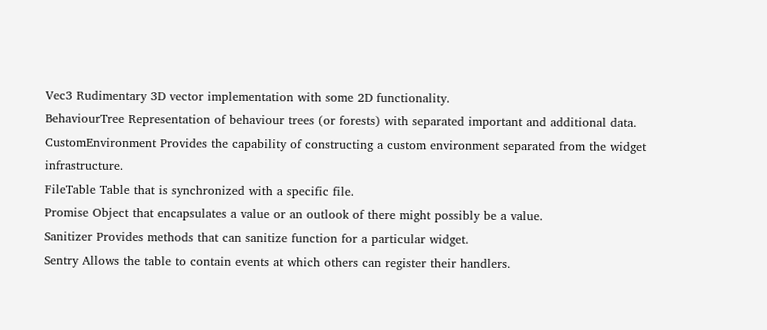Vec3 Rudimentary 3D vector implementation with some 2D functionality.
BehaviourTree Representation of behaviour trees (or forests) with separated important and additional data.
CustomEnvironment Provides the capability of constructing a custom environment separated from the widget infrastructure.
FileTable Table that is synchronized with a specific file.
Promise Object that encapsulates a value or an outlook of there might possibly be a value.
Sanitizer Provides methods that can sanitize function for a particular widget.
Sentry Allows the table to contain events at which others can register their handlers.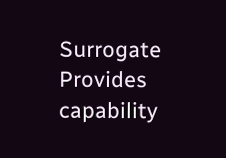Surrogate Provides capability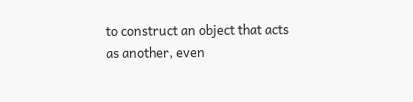to construct an object that acts as another, even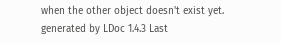when the other object doesn't exist yet.
generated by LDoc 1.4.3 Last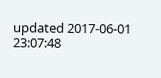updated 2017-06-01 23:07:48